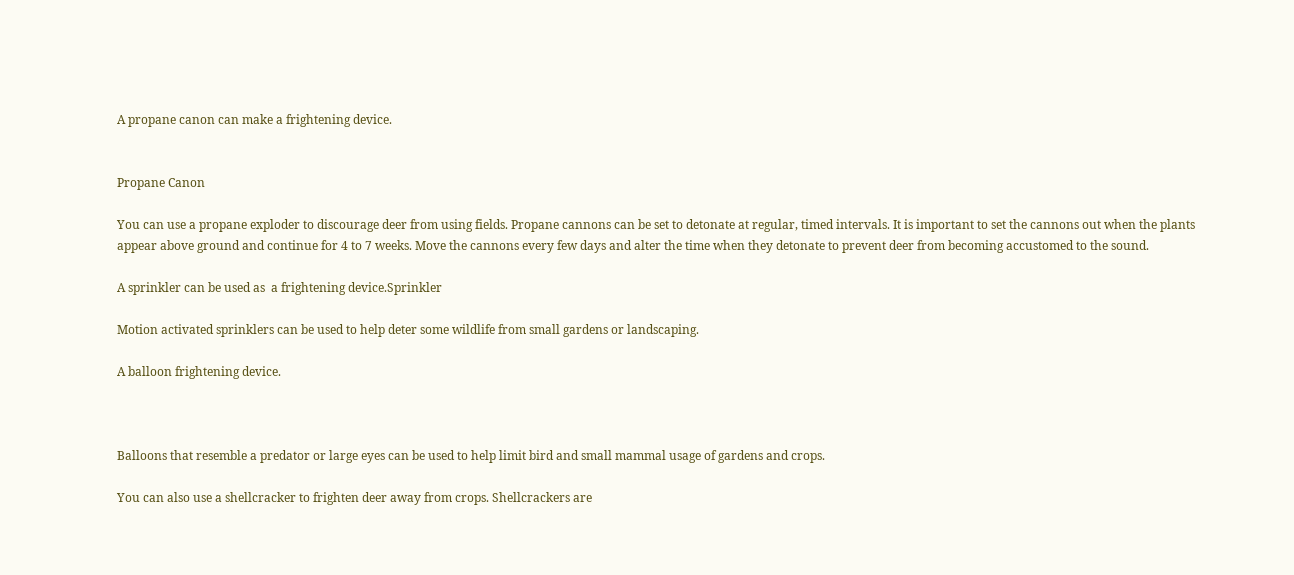A propane canon can make a frightening device.


Propane Canon

You can use a propane exploder to discourage deer from using fields. Propane cannons can be set to detonate at regular, timed intervals. It is important to set the cannons out when the plants appear above ground and continue for 4 to 7 weeks. Move the cannons every few days and alter the time when they detonate to prevent deer from becoming accustomed to the sound.

A sprinkler can be used as  a frightening device.Sprinkler

Motion activated sprinklers can be used to help deter some wildlife from small gardens or landscaping.

A balloon frightening device.



Balloons that resemble a predator or large eyes can be used to help limit bird and small mammal usage of gardens and crops.

You can also use a shellcracker to frighten deer away from crops. Shellcrackers are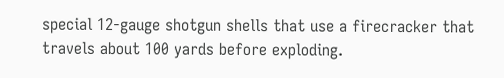special 12-gauge shotgun shells that use a firecracker that travels about 100 yards before exploding.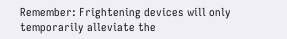Remember: Frightening devices will only temporarily alleviate the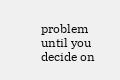problem until you decide on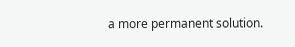a more permanent solution.